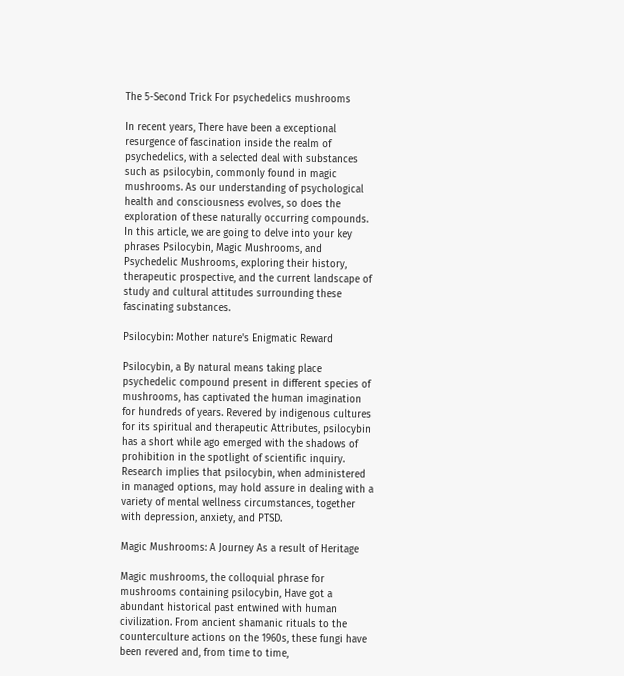The 5-Second Trick For psychedelics mushrooms

In recent years, There have been a exceptional resurgence of fascination inside the realm of psychedelics, with a selected deal with substances such as psilocybin, commonly found in magic mushrooms. As our understanding of psychological health and consciousness evolves, so does the exploration of these naturally occurring compounds. In this article, we are going to delve into your key phrases Psilocybin, Magic Mushrooms, and Psychedelic Mushrooms, exploring their history, therapeutic prospective, and the current landscape of study and cultural attitudes surrounding these fascinating substances.

Psilocybin: Mother nature's Enigmatic Reward

Psilocybin, a By natural means taking place psychedelic compound present in different species of mushrooms, has captivated the human imagination for hundreds of years. Revered by indigenous cultures for its spiritual and therapeutic Attributes, psilocybin has a short while ago emerged with the shadows of prohibition in the spotlight of scientific inquiry. Research implies that psilocybin, when administered in managed options, may hold assure in dealing with a variety of mental wellness circumstances, together with depression, anxiety, and PTSD.

Magic Mushrooms: A Journey As a result of Heritage

Magic mushrooms, the colloquial phrase for mushrooms containing psilocybin, Have got a abundant historical past entwined with human civilization. From ancient shamanic rituals to the counterculture actions on the 1960s, these fungi have been revered and, from time to time,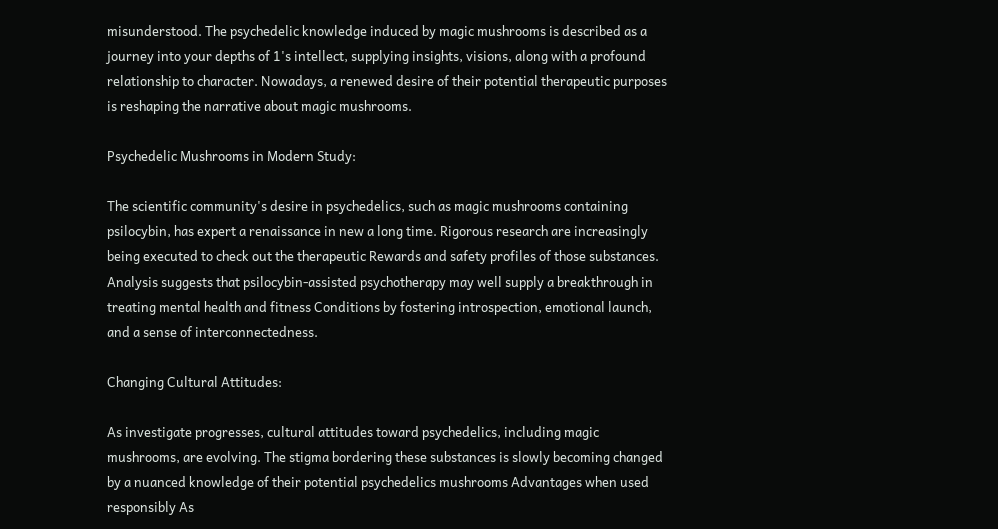misunderstood. The psychedelic knowledge induced by magic mushrooms is described as a journey into your depths of 1's intellect, supplying insights, visions, along with a profound relationship to character. Nowadays, a renewed desire of their potential therapeutic purposes is reshaping the narrative about magic mushrooms.

Psychedelic Mushrooms in Modern Study:

The scientific community's desire in psychedelics, such as magic mushrooms containing psilocybin, has expert a renaissance in new a long time. Rigorous research are increasingly being executed to check out the therapeutic Rewards and safety profiles of those substances. Analysis suggests that psilocybin-assisted psychotherapy may well supply a breakthrough in treating mental health and fitness Conditions by fostering introspection, emotional launch, and a sense of interconnectedness.

Changing Cultural Attitudes:

As investigate progresses, cultural attitudes toward psychedelics, including magic mushrooms, are evolving. The stigma bordering these substances is slowly becoming changed by a nuanced knowledge of their potential psychedelics mushrooms Advantages when used responsibly As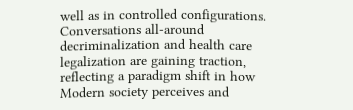well as in controlled configurations. Conversations all-around decriminalization and health care legalization are gaining traction, reflecting a paradigm shift in how Modern society perceives and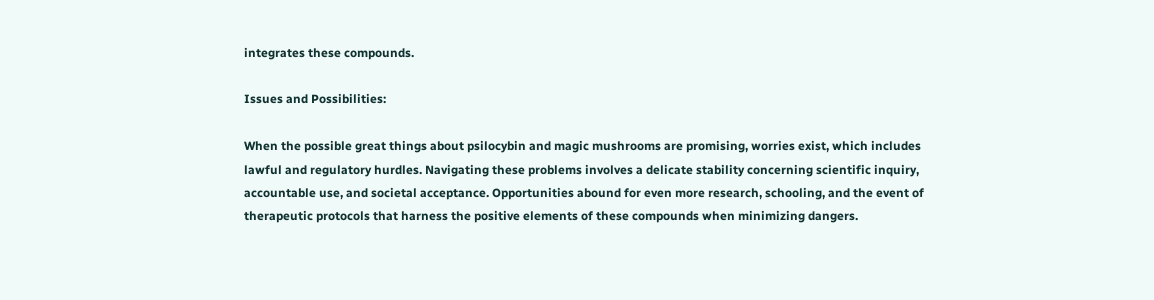integrates these compounds.

Issues and Possibilities:

When the possible great things about psilocybin and magic mushrooms are promising, worries exist, which includes lawful and regulatory hurdles. Navigating these problems involves a delicate stability concerning scientific inquiry, accountable use, and societal acceptance. Opportunities abound for even more research, schooling, and the event of therapeutic protocols that harness the positive elements of these compounds when minimizing dangers.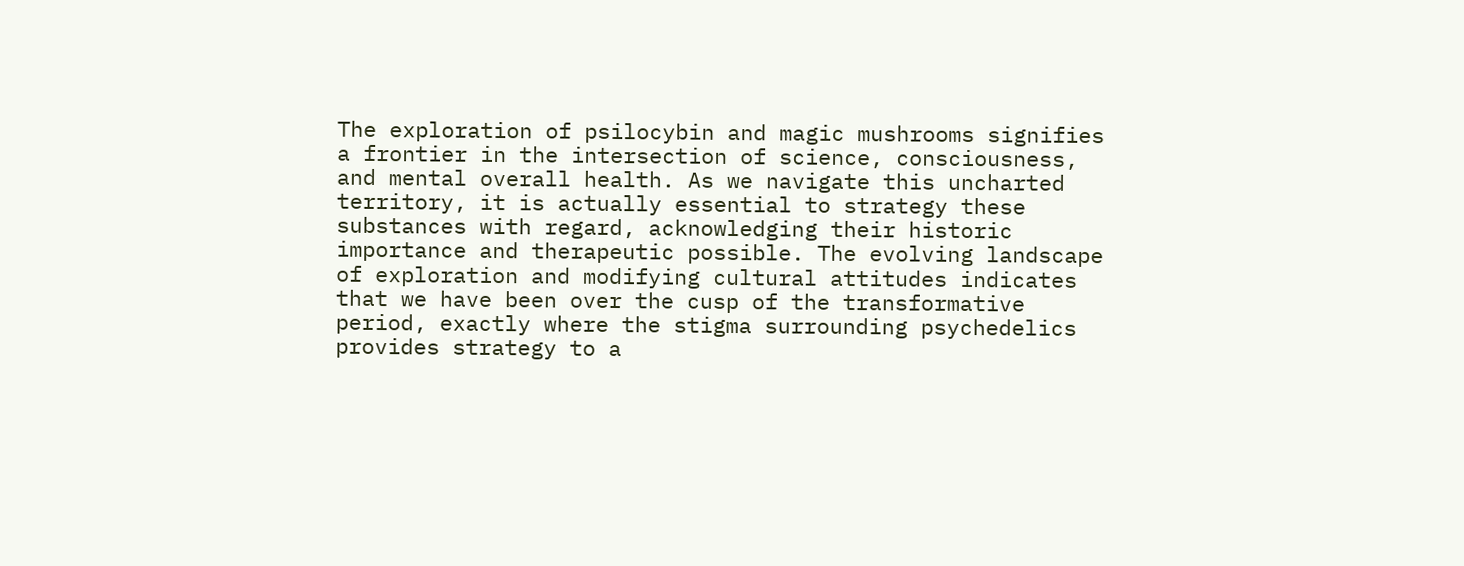The exploration of psilocybin and magic mushrooms signifies a frontier in the intersection of science, consciousness, and mental overall health. As we navigate this uncharted territory, it is actually essential to strategy these substances with regard, acknowledging their historic importance and therapeutic possible. The evolving landscape of exploration and modifying cultural attitudes indicates that we have been over the cusp of the transformative period, exactly where the stigma surrounding psychedelics provides strategy to a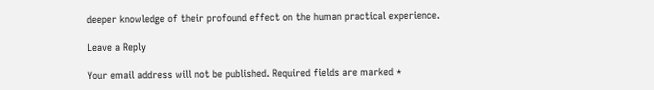deeper knowledge of their profound effect on the human practical experience.

Leave a Reply

Your email address will not be published. Required fields are marked *